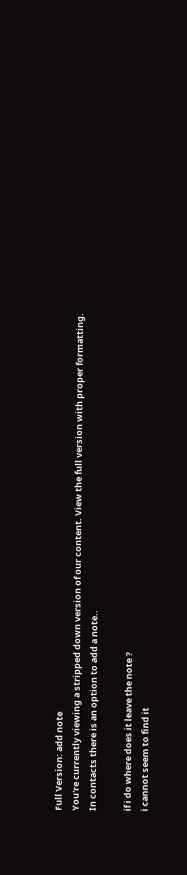Full Version: add note
You're currently viewing a stripped down version of our content. View the full version with proper formatting.
In contacts there is an option to add a note..

if i do where does it leave the note ?
i cannot seem to find it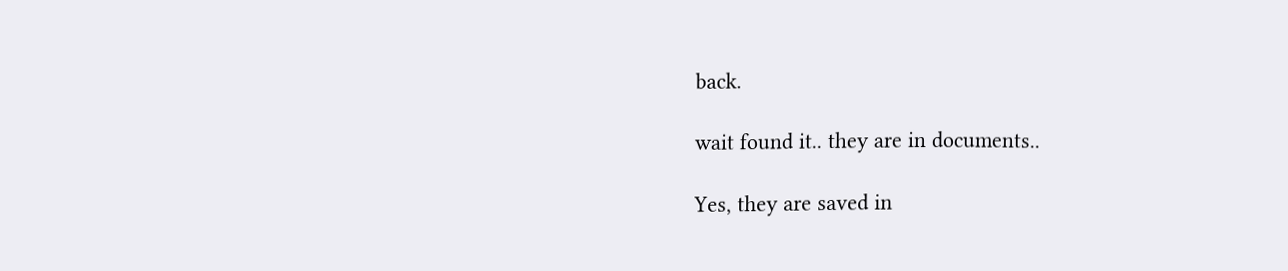back.

wait found it.. they are in documents..

Yes, they are saved in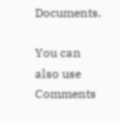Documents.

You can also use Comments